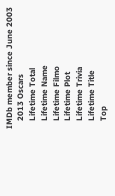IMDb member since June 2003
    2013 Oscars
    Lifetime Total
    Lifetime Name
    Lifetime Filmo
    Lifetime Plot
    Lifetime Trivia
    Lifetime Title
    Top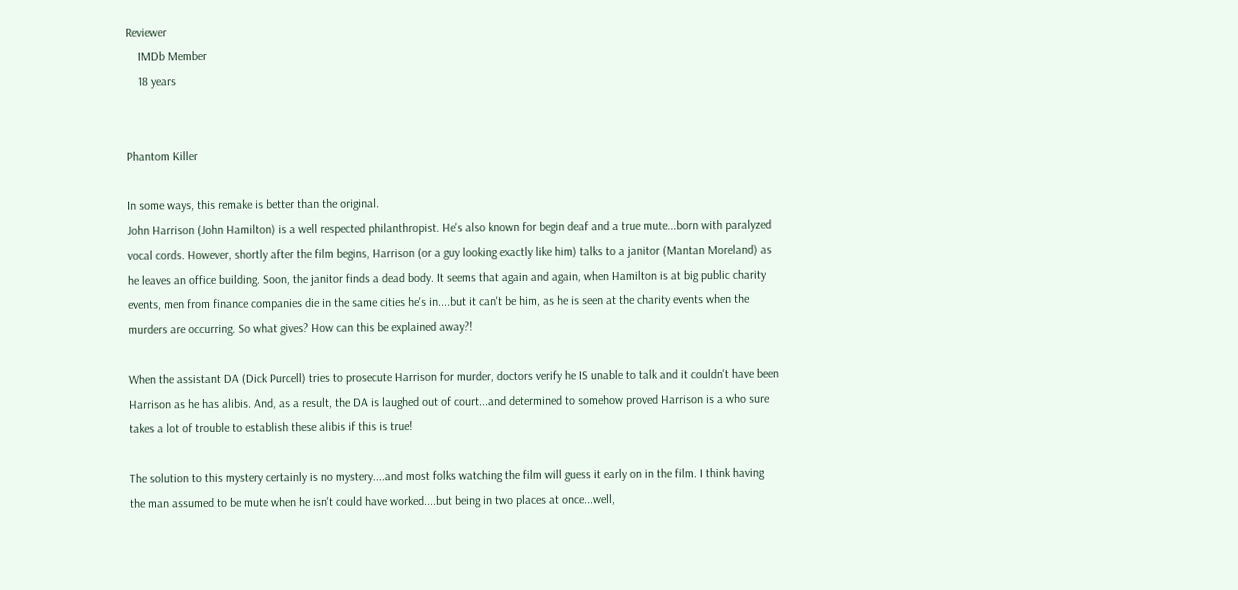Reviewer
    IMDb Member
    18 years


Phantom Killer

In some ways, this remake is better than the original.
John Harrison (John Hamilton) is a well respected philanthropist. He's also known for begin deaf and a true mute...born with paralyzed vocal cords. However, shortly after the film begins, Harrison (or a guy looking exactly like him) talks to a janitor (Mantan Moreland) as he leaves an office building. Soon, the janitor finds a dead body. It seems that again and again, when Hamilton is at big public charity events, men from finance companies die in the same cities he's in....but it can't be him, as he is seen at the charity events when the murders are occurring. So what gives? How can this be explained away?!

When the assistant DA (Dick Purcell) tries to prosecute Harrison for murder, doctors verify he IS unable to talk and it couldn't have been Harrison as he has alibis. And, as a result, the DA is laughed out of court...and determined to somehow proved Harrison is a who sure takes a lot of trouble to establish these alibis if this is true!

The solution to this mystery certainly is no mystery....and most folks watching the film will guess it early on in the film. I think having the man assumed to be mute when he isn't could have worked....but being in two places at once...well,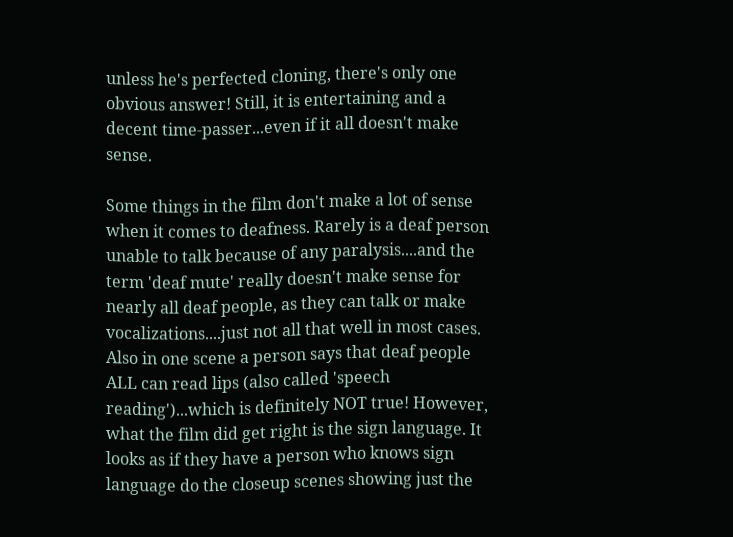unless he's perfected cloning, there's only one obvious answer! Still, it is entertaining and a decent time-passer...even if it all doesn't make sense.

Some things in the film don't make a lot of sense when it comes to deafness. Rarely is a deaf person unable to talk because of any paralysis....and the term 'deaf mute' really doesn't make sense for nearly all deaf people, as they can talk or make vocalizations....just not all that well in most cases. Also in one scene a person says that deaf people ALL can read lips (also called 'speech reading')...which is definitely NOT true! However, what the film did get right is the sign language. It looks as if they have a person who knows sign language do the closeup scenes showing just the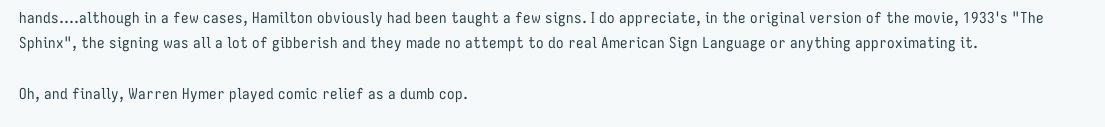hands....although in a few cases, Hamilton obviously had been taught a few signs. I do appreciate, in the original version of the movie, 1933's "The Sphinx", the signing was all a lot of gibberish and they made no attempt to do real American Sign Language or anything approximating it.

Oh, and finally, Warren Hymer played comic relief as a dumb cop.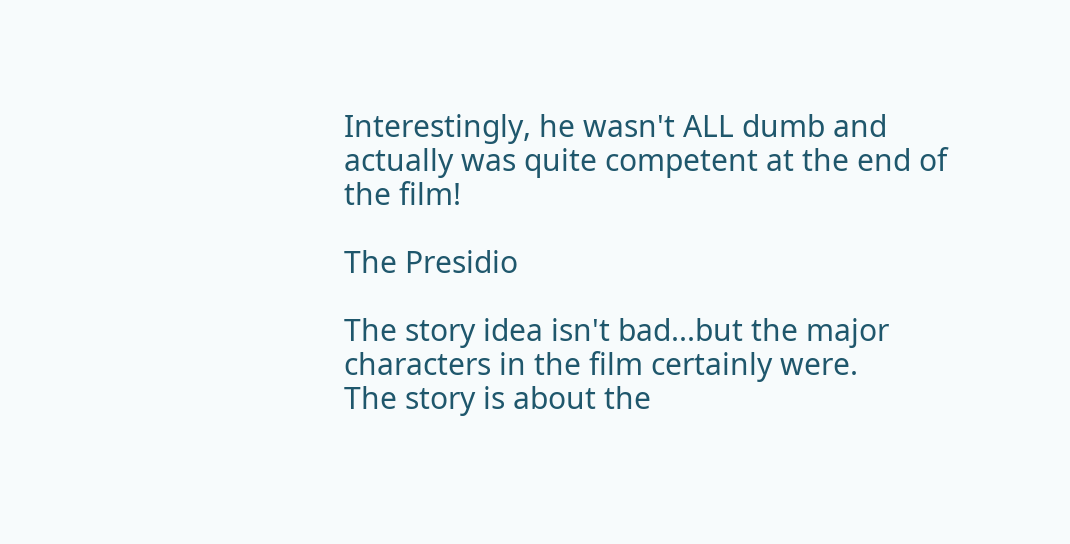Interestingly, he wasn't ALL dumb and actually was quite competent at the end of the film!

The Presidio

The story idea isn't bad...but the major characters in the film certainly were.
The story is about the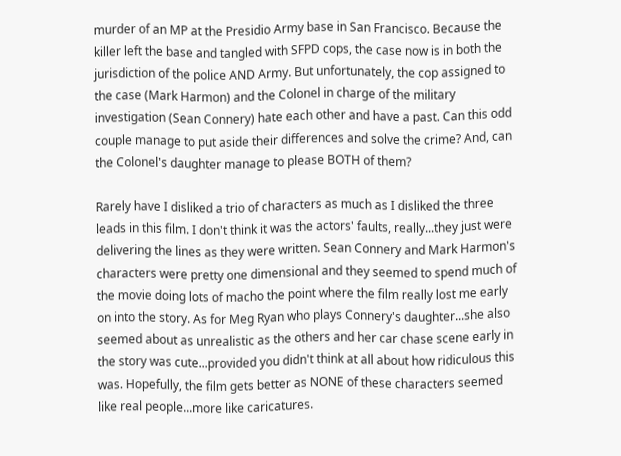murder of an MP at the Presidio Army base in San Francisco. Because the killer left the base and tangled with SFPD cops, the case now is in both the jurisdiction of the police AND Army. But unfortunately, the cop assigned to the case (Mark Harmon) and the Colonel in charge of the military investigation (Sean Connery) hate each other and have a past. Can this odd couple manage to put aside their differences and solve the crime? And, can the Colonel's daughter manage to please BOTH of them?

Rarely have I disliked a trio of characters as much as I disliked the three leads in this film. I don't think it was the actors' faults, really...they just were delivering the lines as they were written. Sean Connery and Mark Harmon's characters were pretty one dimensional and they seemed to spend much of the movie doing lots of macho the point where the film really lost me early on into the story. As for Meg Ryan who plays Connery's daughter...she also seemed about as unrealistic as the others and her car chase scene early in the story was cute...provided you didn't think at all about how ridiculous this was. Hopefully, the film gets better as NONE of these characters seemed like real people...more like caricatures.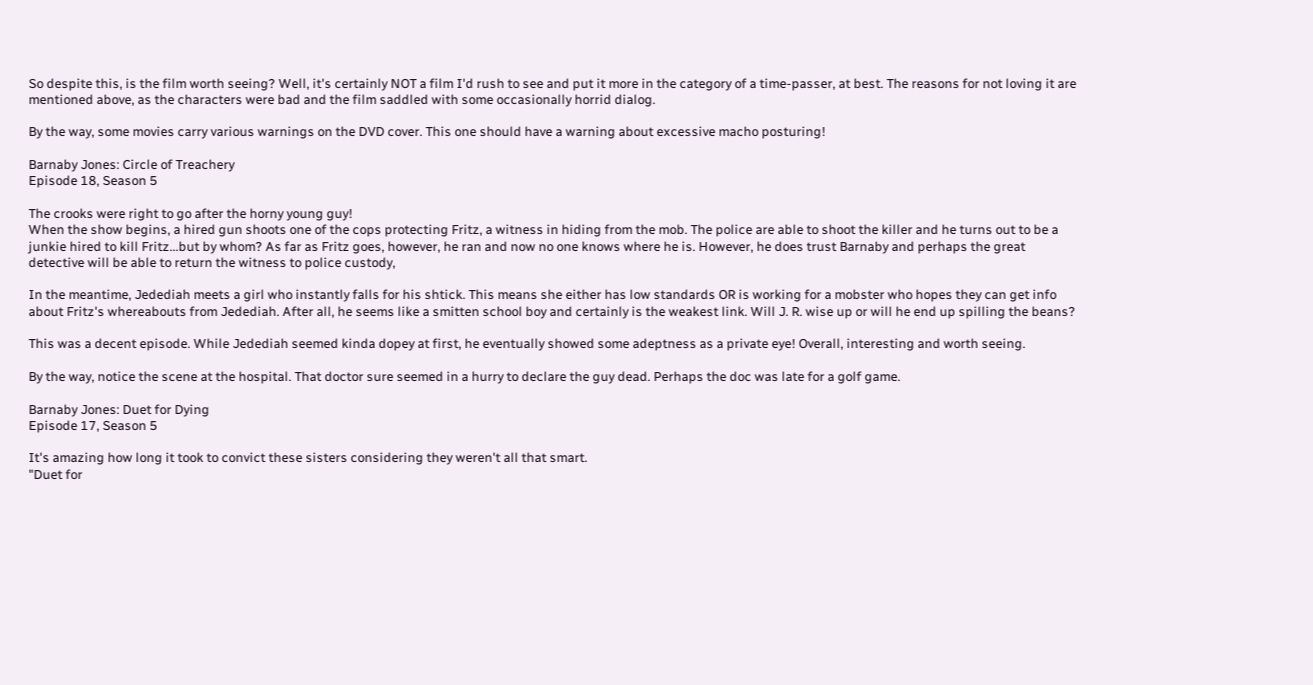So despite this, is the film worth seeing? Well, it's certainly NOT a film I'd rush to see and put it more in the category of a time-passer, at best. The reasons for not loving it are mentioned above, as the characters were bad and the film saddled with some occasionally horrid dialog.

By the way, some movies carry various warnings on the DVD cover. This one should have a warning about excessive macho posturing!

Barnaby Jones: Circle of Treachery
Episode 18, Season 5

The crooks were right to go after the horny young guy!
When the show begins, a hired gun shoots one of the cops protecting Fritz, a witness in hiding from the mob. The police are able to shoot the killer and he turns out to be a junkie hired to kill Fritz...but by whom? As far as Fritz goes, however, he ran and now no one knows where he is. However, he does trust Barnaby and perhaps the great detective will be able to return the witness to police custody,

In the meantime, Jedediah meets a girl who instantly falls for his shtick. This means she either has low standards OR is working for a mobster who hopes they can get info about Fritz's whereabouts from Jedediah. After all, he seems like a smitten school boy and certainly is the weakest link. Will J. R. wise up or will he end up spilling the beans?

This was a decent episode. While Jedediah seemed kinda dopey at first, he eventually showed some adeptness as a private eye! Overall, interesting and worth seeing.

By the way, notice the scene at the hospital. That doctor sure seemed in a hurry to declare the guy dead. Perhaps the doc was late for a golf game.

Barnaby Jones: Duet for Dying
Episode 17, Season 5

It's amazing how long it took to convict these sisters considering they weren't all that smart.
"Duet for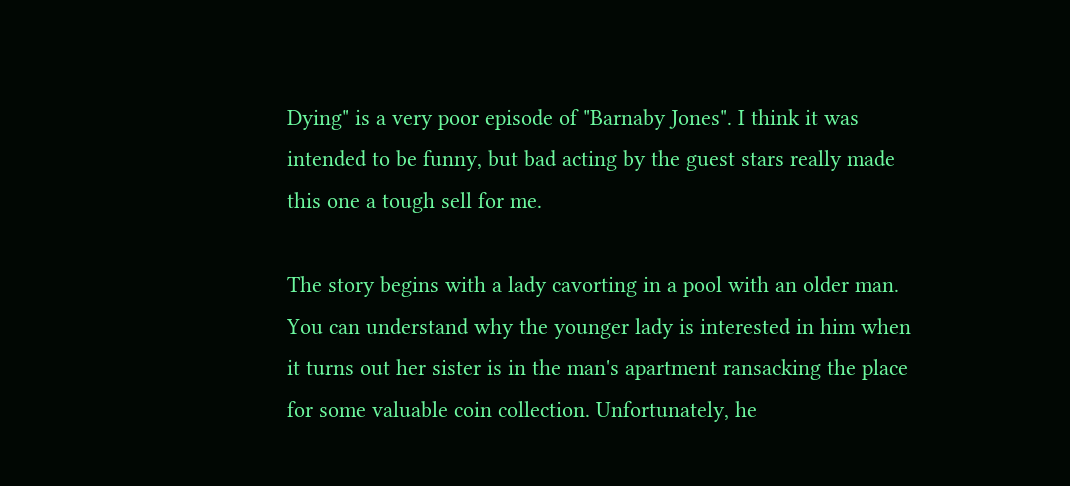Dying" is a very poor episode of "Barnaby Jones". I think it was intended to be funny, but bad acting by the guest stars really made this one a tough sell for me.

The story begins with a lady cavorting in a pool with an older man. You can understand why the younger lady is interested in him when it turns out her sister is in the man's apartment ransacking the place for some valuable coin collection. Unfortunately, he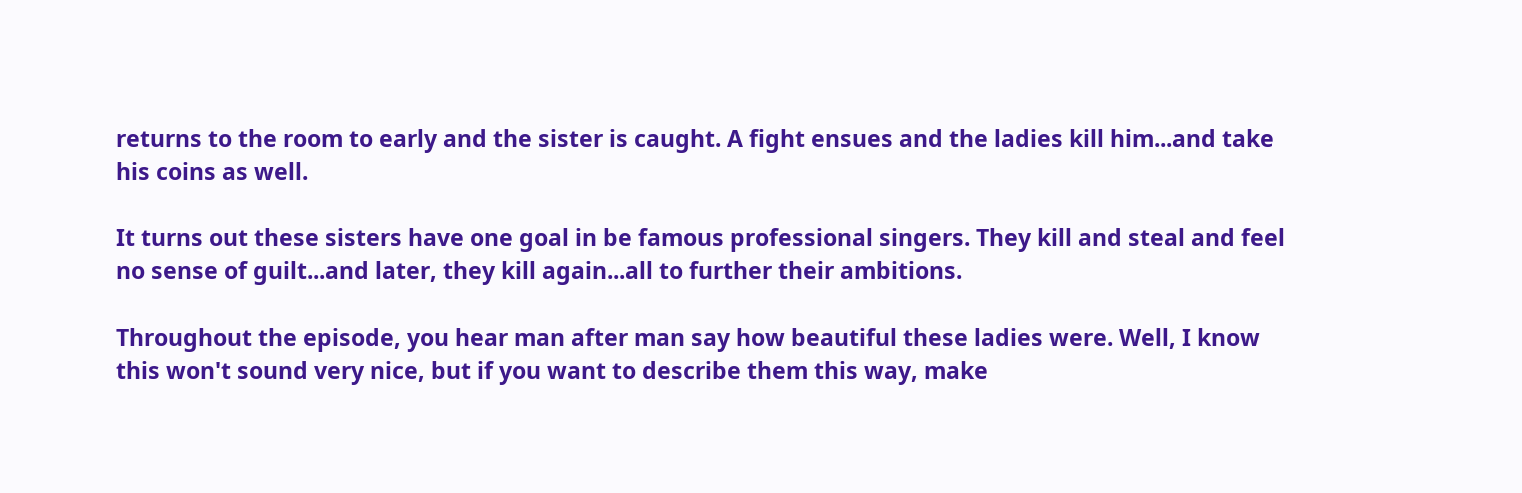returns to the room to early and the sister is caught. A fight ensues and the ladies kill him...and take his coins as well.

It turns out these sisters have one goal in be famous professional singers. They kill and steal and feel no sense of guilt...and later, they kill again...all to further their ambitions.

Throughout the episode, you hear man after man say how beautiful these ladies were. Well, I know this won't sound very nice, but if you want to describe them this way, make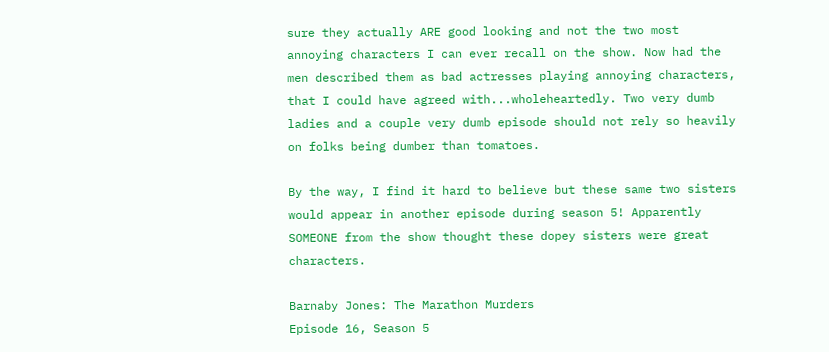sure they actually ARE good looking and not the two most annoying characters I can ever recall on the show. Now had the men described them as bad actresses playing annoying characters, that I could have agreed with...wholeheartedly. Two very dumb ladies and a couple very dumb episode should not rely so heavily on folks being dumber than tomatoes.

By the way, I find it hard to believe but these same two sisters would appear in another episode during season 5! Apparently SOMEONE from the show thought these dopey sisters were great characters.

Barnaby Jones: The Marathon Murders
Episode 16, Season 5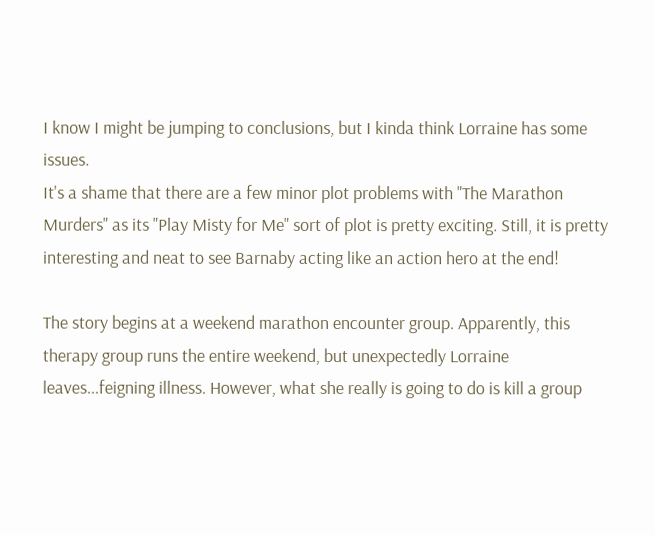I know I might be jumping to conclusions, but I kinda think Lorraine has some issues.
It's a shame that there are a few minor plot problems with "The Marathon Murders" as its "Play Misty for Me" sort of plot is pretty exciting. Still, it is pretty interesting and neat to see Barnaby acting like an action hero at the end!

The story begins at a weekend marathon encounter group. Apparently, this therapy group runs the entire weekend, but unexpectedly Lorraine leaves...feigning illness. However, what she really is going to do is kill a group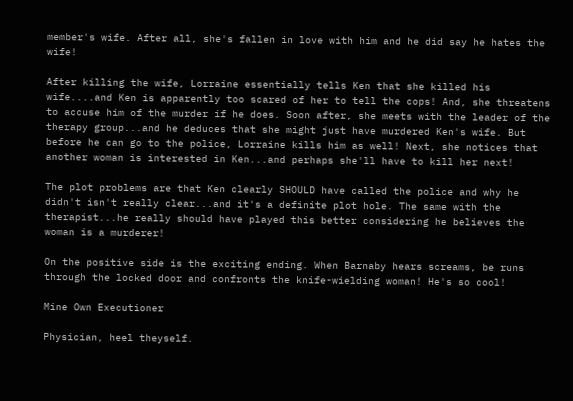member's wife. After all, she's fallen in love with him and he did say he hates the wife!

After killing the wife, Lorraine essentially tells Ken that she killed his wife....and Ken is apparently too scared of her to tell the cops! And, she threatens to accuse him of the murder if he does. Soon after, she meets with the leader of the therapy group...and he deduces that she might just have murdered Ken's wife. But before he can go to the police, Lorraine kills him as well! Next, she notices that another woman is interested in Ken...and perhaps she'll have to kill her next!

The plot problems are that Ken clearly SHOULD have called the police and why he didn't isn't really clear...and it's a definite plot hole. The same with the therapist...he really should have played this better considering he believes the woman is a murderer!

On the positive side is the exciting ending. When Barnaby hears screams, be runs through the locked door and confronts the knife-wielding woman! He's so cool!

Mine Own Executioner

Physician, heel theyself.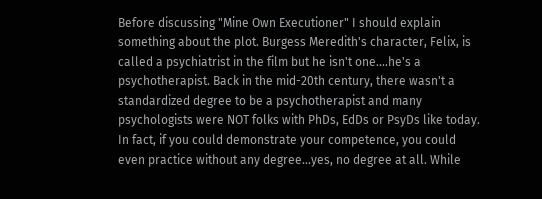Before discussing "Mine Own Executioner" I should explain something about the plot. Burgess Meredith's character, Felix, is called a psychiatrist in the film but he isn't one....he's a psychotherapist. Back in the mid-20th century, there wasn't a standardized degree to be a psychotherapist and many psychologists were NOT folks with PhDs, EdDs or PsyDs like today. In fact, if you could demonstrate your competence, you could even practice without any degree...yes, no degree at all. While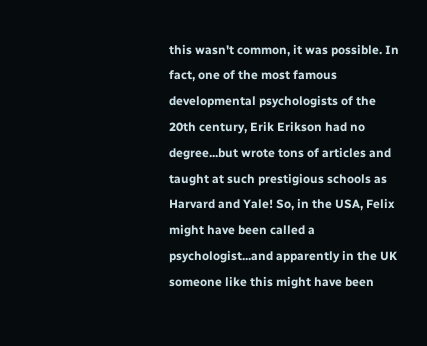this wasn't common, it was possible. In fact, one of the most famous developmental psychologists of the 20th century, Erik Erikson had no degree...but wrote tons of articles and taught at such prestigious schools as Harvard and Yale! So, in the USA, Felix might have been called a psychologist...and apparently in the UK someone like this might have been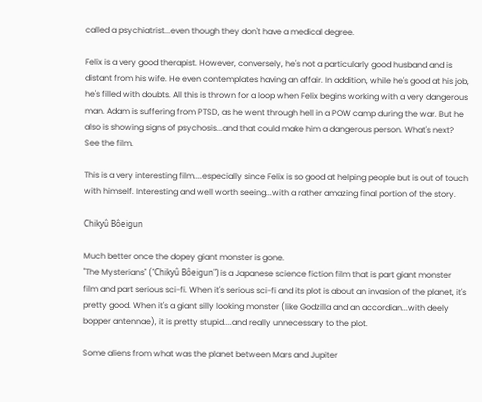called a psychiatrist...even though they don't have a medical degree.

Felix is a very good therapist. However, conversely, he's not a particularly good husband and is distant from his wife. He even contemplates having an affair. In addition, while he's good at his job, he's filled with doubts. All this is thrown for a loop when Felix begins working with a very dangerous man. Adam is suffering from PTSD, as he went through hell in a POW camp during the war. But he also is showing signs of psychosis...and that could make him a dangerous person. What's next? See the film.

This is a very interesting film....especially since Felix is so good at helping people but is out of touch with himself. Interesting and well worth seeing...with a rather amazing final portion of the story.

Chikyû Bôeigun

Much better once the dopey giant monster is gone.
"The Mysterians" ("Chikyû Bôeigun") is a Japanese science fiction film that is part giant monster film and part serious sci-fi. When it's serious sci-fi and its plot is about an invasion of the planet, it's pretty good. When it's a giant silly looking monster (like Godzilla and an accordian...with deely bopper antennae), it is pretty stupid....and really unnecessary to the plot.

Some aliens from what was the planet between Mars and Jupiter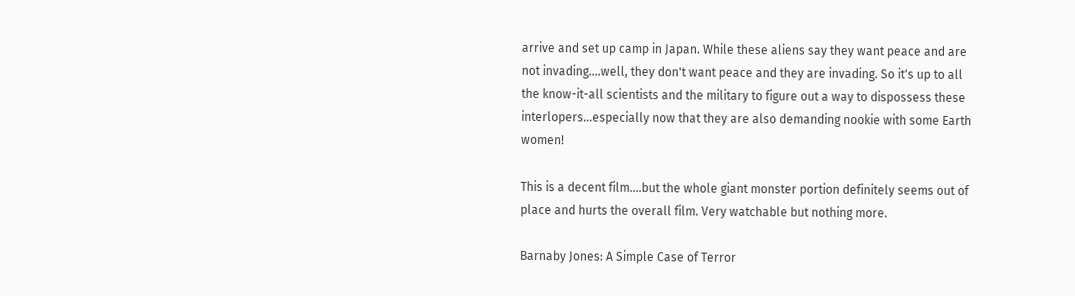arrive and set up camp in Japan. While these aliens say they want peace and are not invading....well, they don't want peace and they are invading. So it's up to all the know-it-all scientists and the military to figure out a way to dispossess these interlopers...especially now that they are also demanding nookie with some Earth women!

This is a decent film....but the whole giant monster portion definitely seems out of place and hurts the overall film. Very watchable but nothing more.

Barnaby Jones: A Simple Case of Terror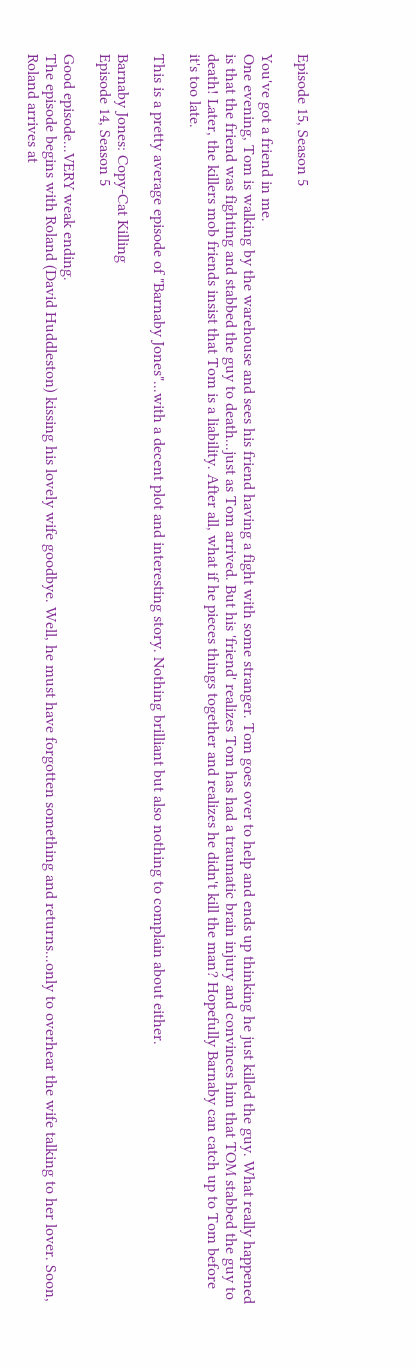Episode 15, Season 5

You've got a friend in me.
One evening, Tom is walking by the warehouse and sees his friend having a fight with some stranger. Tom goes over to help and ends up thinking he just killed the guy. What really happened is that the friend was fighting and stabbed the guy to death...just as Tom arrived. But his 'friend' realizes Tom has had a traumatic brain injury and convinces him that TOM stabbed the guy to death! Later, the killers mob friends insist that Tom is a liability. After all, what if he pieces things together and realizes he didn't kill the man? Hopefully Barnaby can catch up to Tom before it's too late.

This is a pretty average episode of "Barnaby Jones"...with a decent plot and interesting story. Nothing brilliant but also nothing to complain about either.

Barnaby Jones: Copy-Cat Killing
Episode 14, Season 5

Good episode...VERY weak ending.
The episode begins with Roland (David Huddleston) kissing his lovely wife goodbye. Well, he must have forgotten something and returns...only to overhear the wife talking to her lover. Soon, Roland arrives at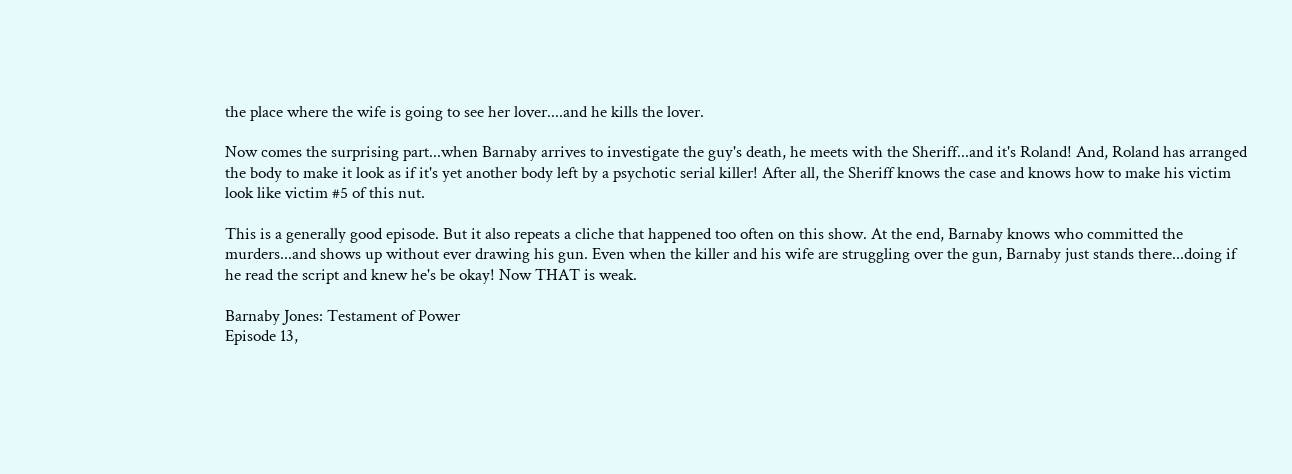the place where the wife is going to see her lover....and he kills the lover.

Now comes the surprising part...when Barnaby arrives to investigate the guy's death, he meets with the Sheriff...and it's Roland! And, Roland has arranged the body to make it look as if it's yet another body left by a psychotic serial killer! After all, the Sheriff knows the case and knows how to make his victim look like victim #5 of this nut.

This is a generally good episode. But it also repeats a cliche that happened too often on this show. At the end, Barnaby knows who committed the murders...and shows up without ever drawing his gun. Even when the killer and his wife are struggling over the gun, Barnaby just stands there...doing if he read the script and knew he's be okay! Now THAT is weak.

Barnaby Jones: Testament of Power
Episode 13,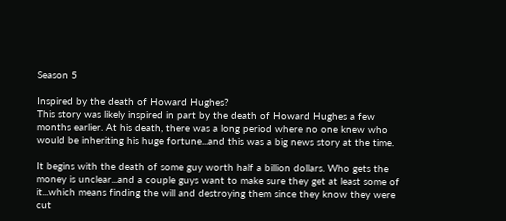Season 5

Inspired by the death of Howard Hughes?
This story was likely inspired in part by the death of Howard Hughes a few months earlier. At his death, there was a long period where no one knew who would be inheriting his huge fortune...and this was a big news story at the time.

It begins with the death of some guy worth half a billion dollars. Who gets the money is unclear...and a couple guys want to make sure they get at least some of it...which means finding the will and destroying them since they know they were cut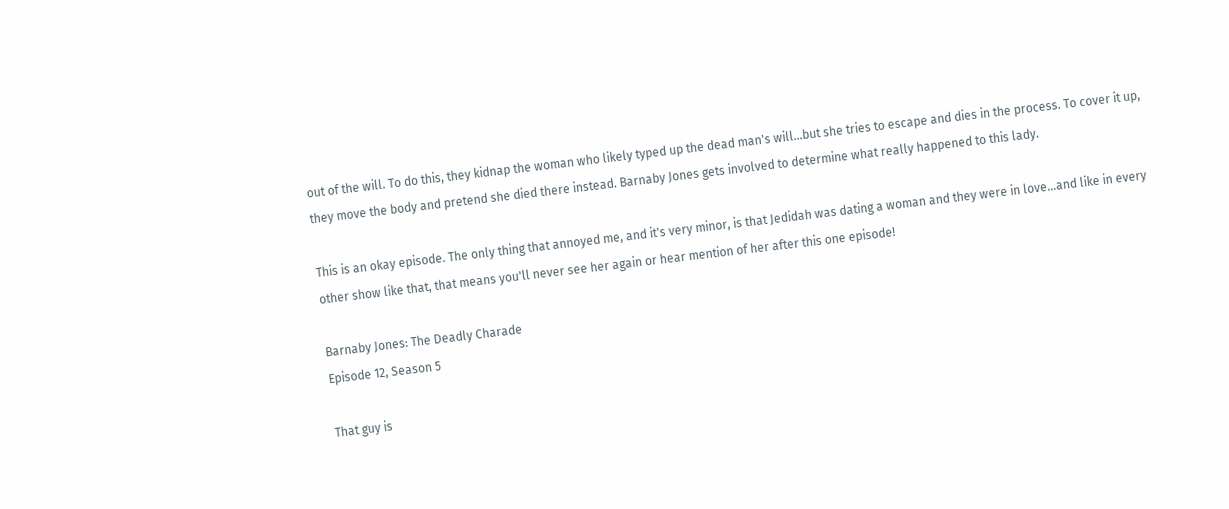out of the will. To do this, they kidnap the woman who likely typed up the dead man's will...but she tries to escape and dies in the process. To cover it up, they move the body and pretend she died there instead. Barnaby Jones gets involved to determine what really happened to this lady.

This is an okay episode. The only thing that annoyed me, and it's very minor, is that Jedidah was dating a woman and they were in love...and like in every other show like that, that means you'll never see her again or hear mention of her after this one episode!

Barnaby Jones: The Deadly Charade
Episode 12, Season 5

That guy is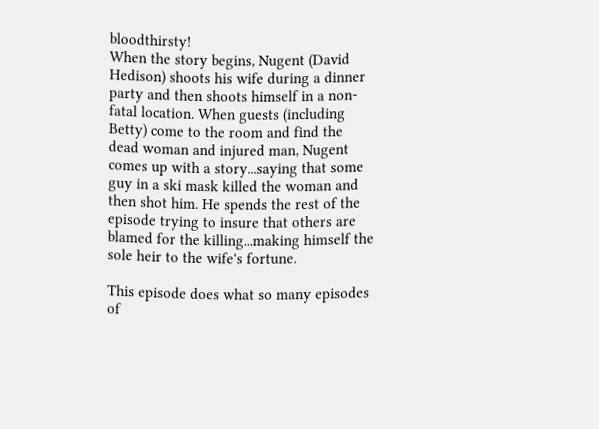bloodthirsty!
When the story begins, Nugent (David Hedison) shoots his wife during a dinner party and then shoots himself in a non-fatal location. When guests (including Betty) come to the room and find the dead woman and injured man, Nugent comes up with a story...saying that some guy in a ski mask killed the woman and then shot him. He spends the rest of the episode trying to insure that others are blamed for the killing...making himself the sole heir to the wife's fortune.

This episode does what so many episodes of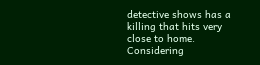detective shows has a killing that hits very close to home. Considering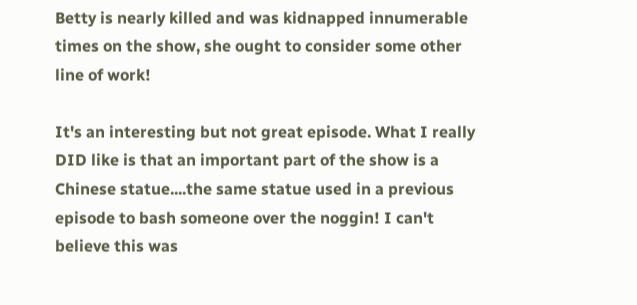Betty is nearly killed and was kidnapped innumerable times on the show, she ought to consider some other line of work!

It's an interesting but not great episode. What I really DID like is that an important part of the show is a Chinese statue....the same statue used in a previous episode to bash someone over the noggin! I can't believe this was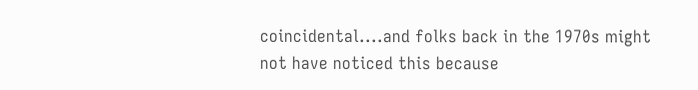coincidental....and folks back in the 1970s might not have noticed this because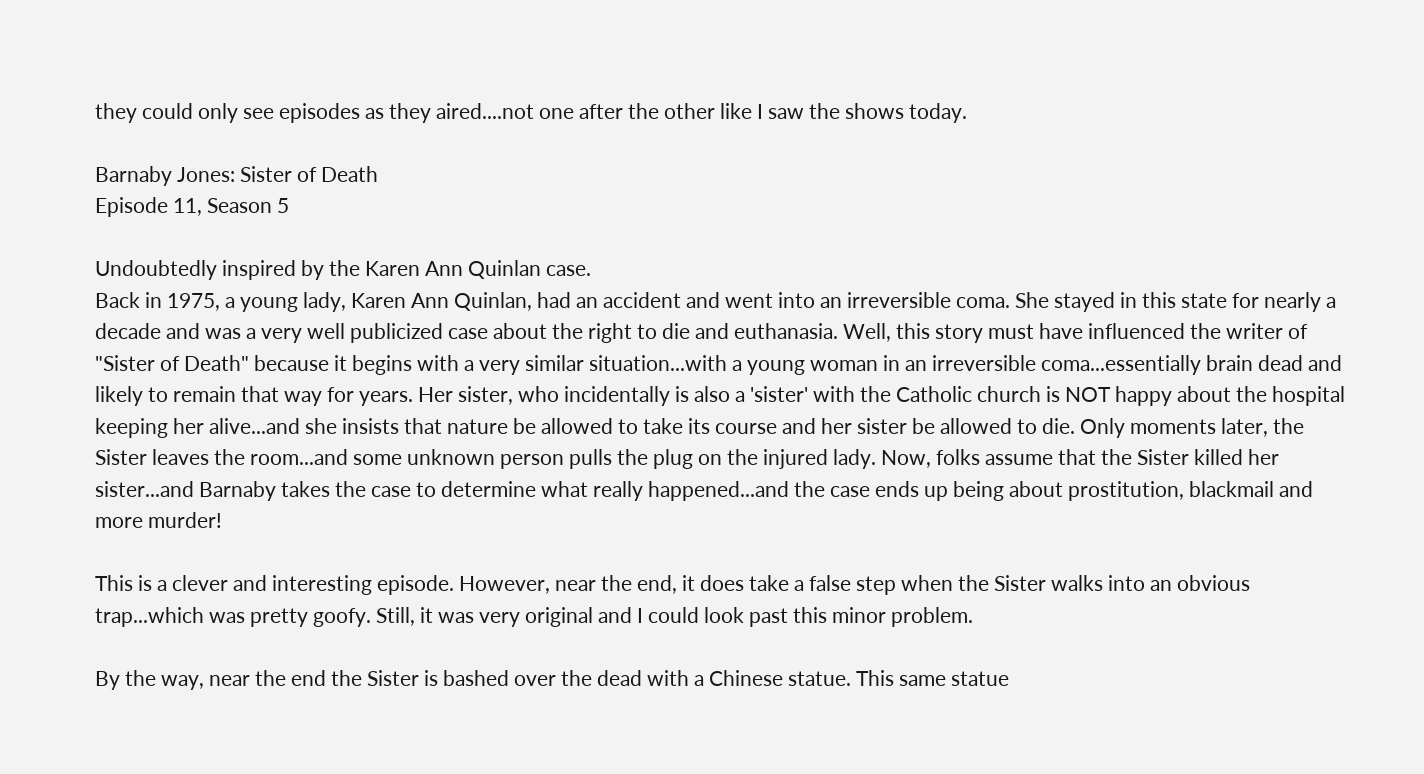they could only see episodes as they aired....not one after the other like I saw the shows today.

Barnaby Jones: Sister of Death
Episode 11, Season 5

Undoubtedly inspired by the Karen Ann Quinlan case.
Back in 1975, a young lady, Karen Ann Quinlan, had an accident and went into an irreversible coma. She stayed in this state for nearly a decade and was a very well publicized case about the right to die and euthanasia. Well, this story must have influenced the writer of "Sister of Death" because it begins with a very similar situation...with a young woman in an irreversible coma...essentially brain dead and likely to remain that way for years. Her sister, who incidentally is also a 'sister' with the Catholic church is NOT happy about the hospital keeping her alive...and she insists that nature be allowed to take its course and her sister be allowed to die. Only moments later, the Sister leaves the room...and some unknown person pulls the plug on the injured lady. Now, folks assume that the Sister killed her sister...and Barnaby takes the case to determine what really happened...and the case ends up being about prostitution, blackmail and more murder!

This is a clever and interesting episode. However, near the end, it does take a false step when the Sister walks into an obvious trap...which was pretty goofy. Still, it was very original and I could look past this minor problem.

By the way, near the end the Sister is bashed over the dead with a Chinese statue. This same statue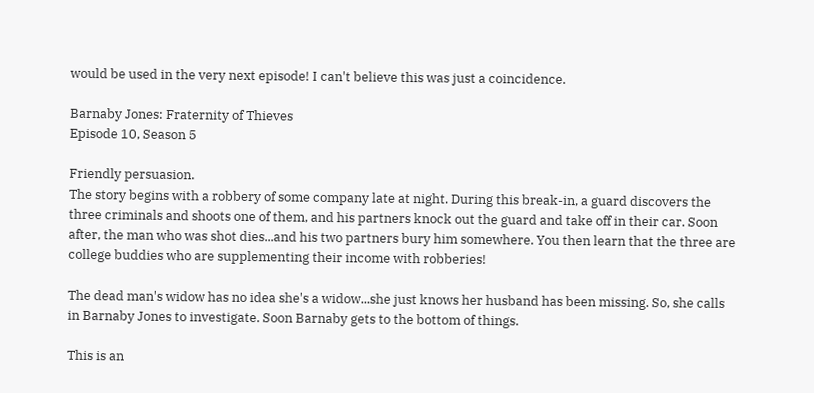would be used in the very next episode! I can't believe this was just a coincidence.

Barnaby Jones: Fraternity of Thieves
Episode 10, Season 5

Friendly persuasion.
The story begins with a robbery of some company late at night. During this break-in, a guard discovers the three criminals and shoots one of them, and his partners knock out the guard and take off in their car. Soon after, the man who was shot dies...and his two partners bury him somewhere. You then learn that the three are college buddies who are supplementing their income with robberies!

The dead man's widow has no idea she's a widow...she just knows her husband has been missing. So, she calls in Barnaby Jones to investigate. Soon Barnaby gets to the bottom of things.

This is an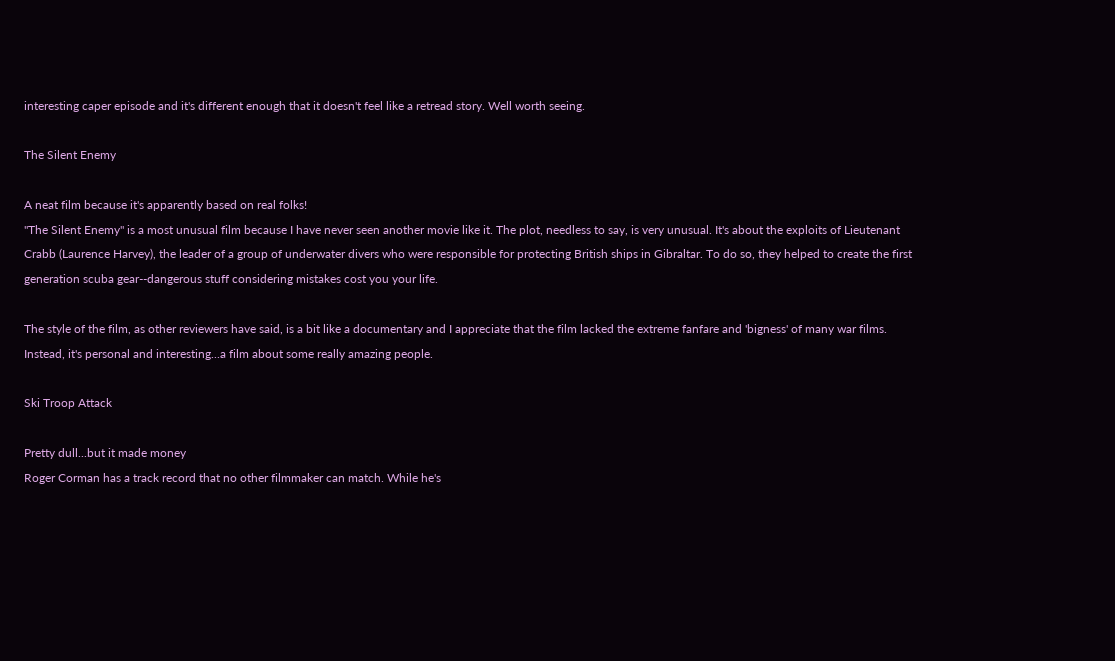interesting caper episode and it's different enough that it doesn't feel like a retread story. Well worth seeing.

The Silent Enemy

A neat film because it's apparently based on real folks!
"The Silent Enemy" is a most unusual film because I have never seen another movie like it. The plot, needless to say, is very unusual. It's about the exploits of Lieutenant Crabb (Laurence Harvey), the leader of a group of underwater divers who were responsible for protecting British ships in Gibraltar. To do so, they helped to create the first generation scuba gear--dangerous stuff considering mistakes cost you your life.

The style of the film, as other reviewers have said, is a bit like a documentary and I appreciate that the film lacked the extreme fanfare and 'bigness' of many war films. Instead, it's personal and interesting...a film about some really amazing people.

Ski Troop Attack

Pretty dull...but it made money
Roger Corman has a track record that no other filmmaker can match. While he's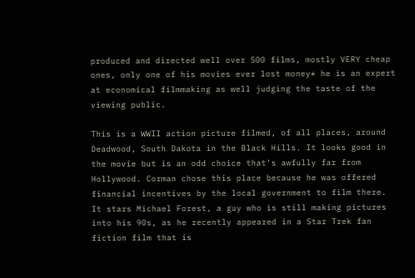produced and directed well over 500 films, mostly VERY cheap ones, only one of his movies ever lost money* he is an expert at economical filmmaking as well judging the taste of the viewing public.

This is a WWII action picture filmed, of all places, around Deadwood, South Dakota in the Black Hills. It looks good in the movie but is an odd choice that's awfully far from Hollywood. Corman chose this place because he was offered financial incentives by the local government to film there. It stars Michael Forest, a guy who is still making pictures into his 90s, as he recently appeared in a Star Trek fan fiction film that is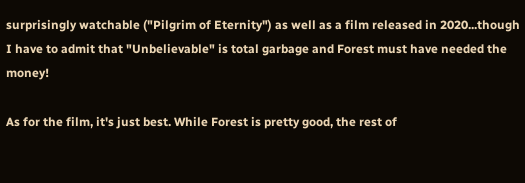surprisingly watchable ("Pilgrim of Eternity") as well as a film released in 2020...though I have to admit that "Unbelievable" is total garbage and Forest must have needed the money!

As for the film, it's just best. While Forest is pretty good, the rest of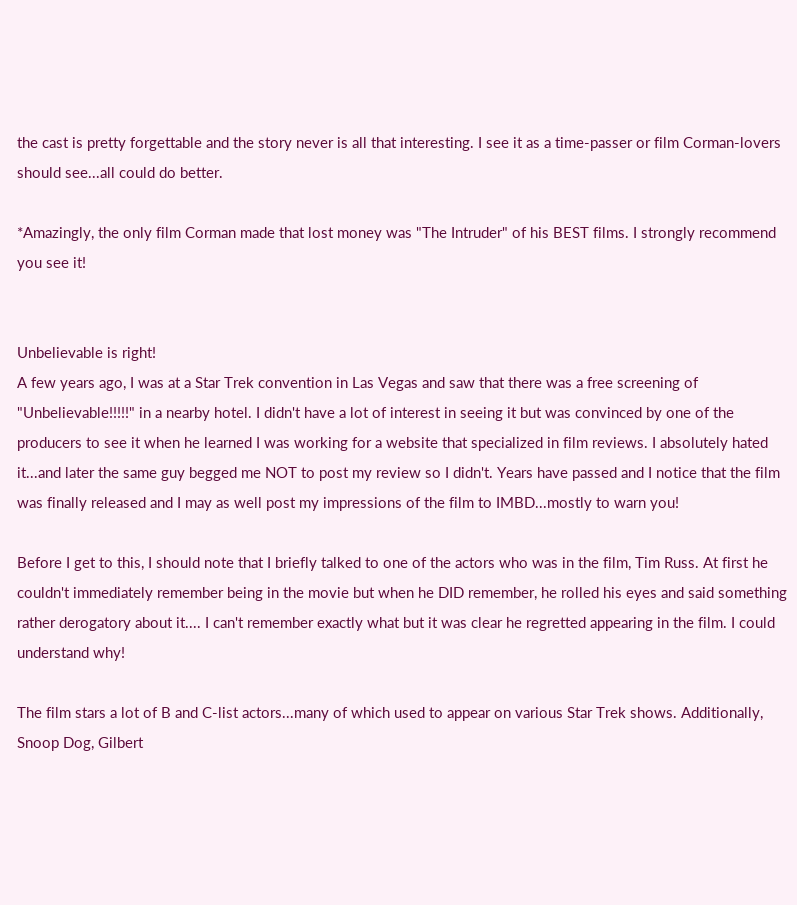the cast is pretty forgettable and the story never is all that interesting. I see it as a time-passer or film Corman-lovers should see...all could do better.

*Amazingly, the only film Corman made that lost money was "The Intruder" of his BEST films. I strongly recommend you see it!


Unbelievable is right!
A few years ago, I was at a Star Trek convention in Las Vegas and saw that there was a free screening of "Unbelievable!!!!!" in a nearby hotel. I didn't have a lot of interest in seeing it but was convinced by one of the producers to see it when he learned I was working for a website that specialized in film reviews. I absolutely hated it...and later the same guy begged me NOT to post my review so I didn't. Years have passed and I notice that the film was finally released and I may as well post my impressions of the film to IMBD...mostly to warn you!

Before I get to this, I should note that I briefly talked to one of the actors who was in the film, Tim Russ. At first he couldn't immediately remember being in the movie but when he DID remember, he rolled his eyes and said something rather derogatory about it.... I can't remember exactly what but it was clear he regretted appearing in the film. I could understand why!

The film stars a lot of B and C-list actors...many of which used to appear on various Star Trek shows. Additionally, Snoop Dog, Gilbert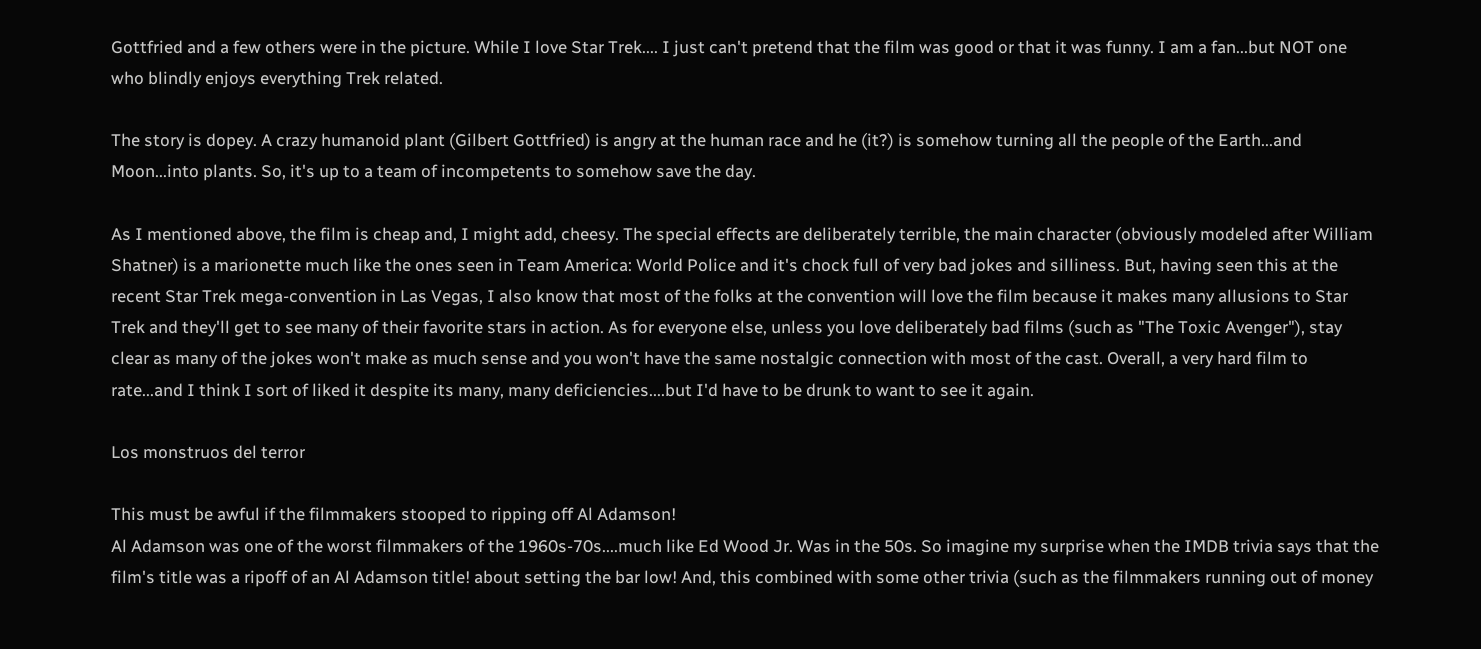Gottfried and a few others were in the picture. While I love Star Trek.... I just can't pretend that the film was good or that it was funny. I am a fan...but NOT one who blindly enjoys everything Trek related.

The story is dopey. A crazy humanoid plant (Gilbert Gottfried) is angry at the human race and he (it?) is somehow turning all the people of the Earth...and Moon...into plants. So, it's up to a team of incompetents to somehow save the day.

As I mentioned above, the film is cheap and, I might add, cheesy. The special effects are deliberately terrible, the main character (obviously modeled after William Shatner) is a marionette much like the ones seen in Team America: World Police and it's chock full of very bad jokes and silliness. But, having seen this at the recent Star Trek mega-convention in Las Vegas, I also know that most of the folks at the convention will love the film because it makes many allusions to Star Trek and they'll get to see many of their favorite stars in action. As for everyone else, unless you love deliberately bad films (such as "The Toxic Avenger"), stay clear as many of the jokes won't make as much sense and you won't have the same nostalgic connection with most of the cast. Overall, a very hard film to rate...and I think I sort of liked it despite its many, many deficiencies....but I'd have to be drunk to want to see it again.

Los monstruos del terror

This must be awful if the filmmakers stooped to ripping off Al Adamson!
Al Adamson was one of the worst filmmakers of the 1960s-70s....much like Ed Wood Jr. Was in the 50s. So imagine my surprise when the IMDB trivia says that the film's title was a ripoff of an Al Adamson title! about setting the bar low! And, this combined with some other trivia (such as the filmmakers running out of money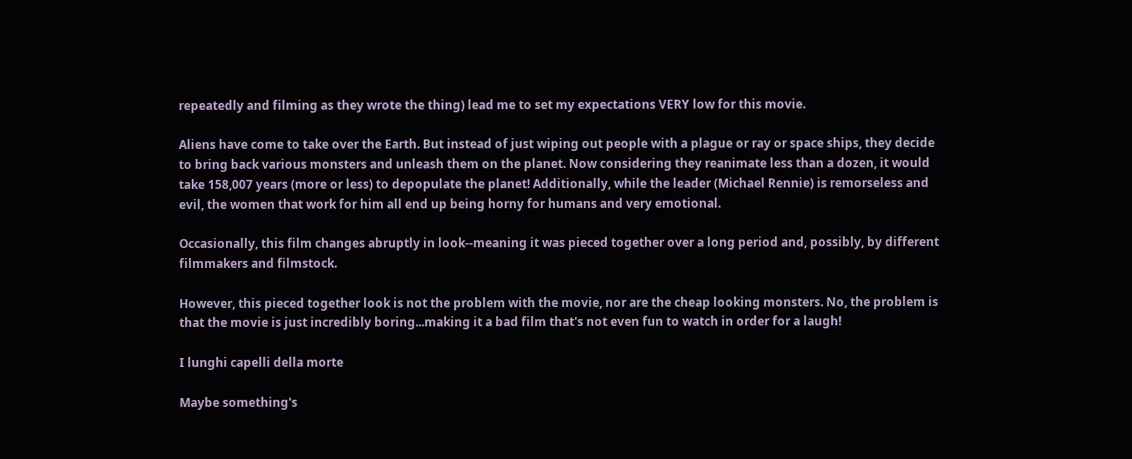repeatedly and filming as they wrote the thing) lead me to set my expectations VERY low for this movie.

Aliens have come to take over the Earth. But instead of just wiping out people with a plague or ray or space ships, they decide to bring back various monsters and unleash them on the planet. Now considering they reanimate less than a dozen, it would take 158,007 years (more or less) to depopulate the planet! Additionally, while the leader (Michael Rennie) is remorseless and evil, the women that work for him all end up being horny for humans and very emotional.

Occasionally, this film changes abruptly in look--meaning it was pieced together over a long period and, possibly, by different filmmakers and filmstock.

However, this pieced together look is not the problem with the movie, nor are the cheap looking monsters. No, the problem is that the movie is just incredibly boring...making it a bad film that's not even fun to watch in order for a laugh!

I lunghi capelli della morte

Maybe something's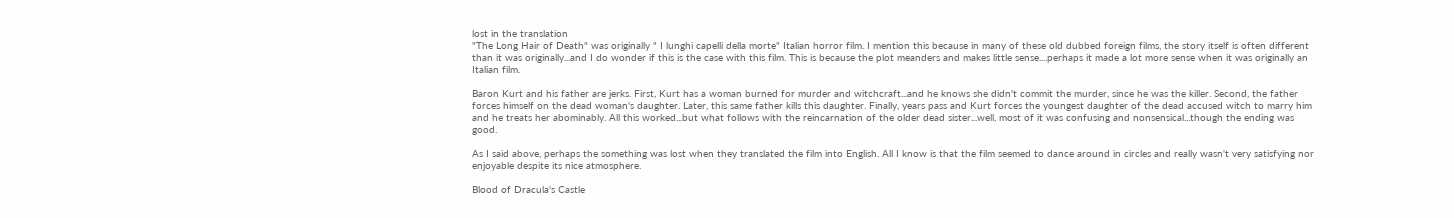lost in the translation
"The Long Hair of Death" was originally " I lunghi capelli della morte" Italian horror film. I mention this because in many of these old dubbed foreign films, the story itself is often different than it was originally...and I do wonder if this is the case with this film. This is because the plot meanders and makes little sense....perhaps it made a lot more sense when it was originally an Italian film.

Baron Kurt and his father are jerks. First, Kurt has a woman burned for murder and witchcraft...and he knows she didn't commit the murder, since he was the killer. Second, the father forces himself on the dead woman's daughter. Later, this same father kills this daughter. Finally, years pass and Kurt forces the youngest daughter of the dead accused witch to marry him and he treats her abominably. All this worked...but what follows with the reincarnation of the older dead sister...well, most of it was confusing and nonsensical...though the ending was good.

As I said above, perhaps the something was lost when they translated the film into English. All I know is that the film seemed to dance around in circles and really wasn't very satisfying nor enjoyable despite its nice atmosphere.

Blood of Dracula's Castle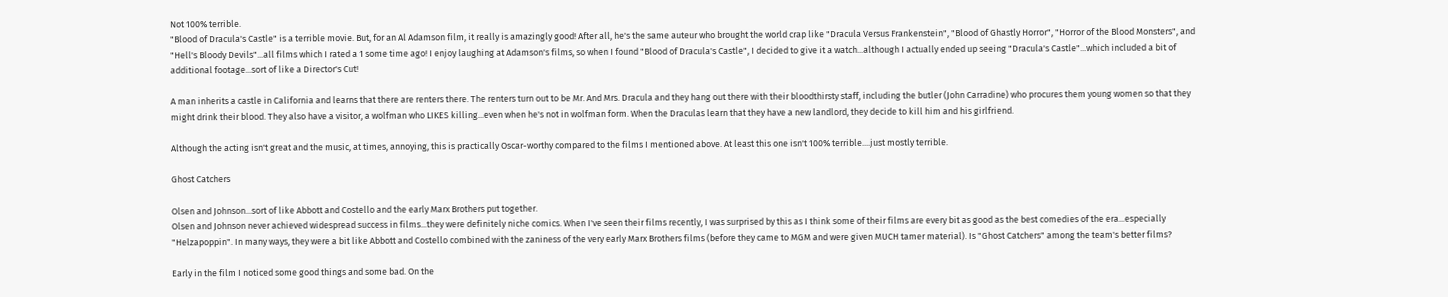Not 100% terrible.
"Blood of Dracula's Castle" is a terrible movie. But, for an Al Adamson film, it really is amazingly good! After all, he's the same auteur who brought the world crap like "Dracula Versus Frankenstein", "Blood of Ghastly Horror", "Horror of the Blood Monsters", and "Hell's Bloody Devils"...all films which I rated a 1 some time ago! I enjoy laughing at Adamson's films, so when I found "Blood of Dracula's Castle", I decided to give it a watch...although I actually ended up seeing "Dracula's Castle"...which included a bit of additional footage...sort of like a Director's Cut!

A man inherits a castle in California and learns that there are renters there. The renters turn out to be Mr. And Mrs. Dracula and they hang out there with their bloodthirsty staff, including the butler (John Carradine) who procures them young women so that they might drink their blood. They also have a visitor, a wolfman who LIKES killing...even when he's not in wolfman form. When the Draculas learn that they have a new landlord, they decide to kill him and his girlfriend.

Although the acting isn't great and the music, at times, annoying, this is practically Oscar-worthy compared to the films I mentioned above. At least this one isn't 100% terrible....just mostly terrible.

Ghost Catchers

Olsen and Johnson...sort of like Abbott and Costello and the early Marx Brothers put together.
Olsen and Johnson never achieved widespread success in films...they were definitely niche comics. When I've seen their films recently, I was surprised by this as I think some of their films are every bit as good as the best comedies of the era...especially "Helzapoppin". In many ways, they were a bit like Abbott and Costello combined with the zaniness of the very early Marx Brothers films (before they came to MGM and were given MUCH tamer material). Is "Ghost Catchers" among the team's better films?

Early in the film I noticed some good things and some bad. On the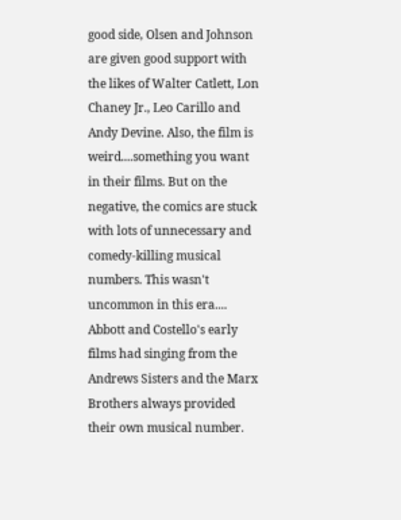good side, Olsen and Johnson are given good support with the likes of Walter Catlett, Lon Chaney Jr., Leo Carillo and Andy Devine. Also, the film is weird....something you want in their films. But on the negative, the comics are stuck with lots of unnecessary and comedy-killing musical numbers. This wasn't uncommon in this era.... Abbott and Costello's early films had singing from the Andrews Sisters and the Marx Brothers always provided their own musical number.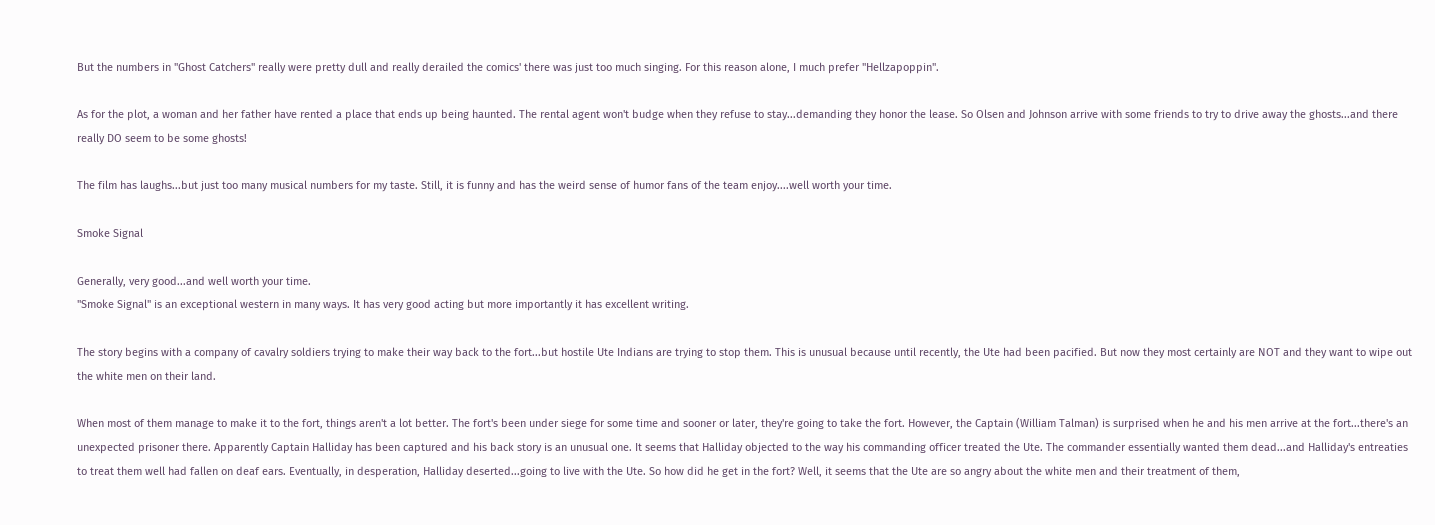But the numbers in "Ghost Catchers" really were pretty dull and really derailed the comics' there was just too much singing. For this reason alone, I much prefer "Hellzapoppin".

As for the plot, a woman and her father have rented a place that ends up being haunted. The rental agent won't budge when they refuse to stay...demanding they honor the lease. So Olsen and Johnson arrive with some friends to try to drive away the ghosts...and there really DO seem to be some ghosts!

The film has laughs...but just too many musical numbers for my taste. Still, it is funny and has the weird sense of humor fans of the team enjoy....well worth your time.

Smoke Signal

Generally, very good...and well worth your time.
"Smoke Signal" is an exceptional western in many ways. It has very good acting but more importantly it has excellent writing.

The story begins with a company of cavalry soldiers trying to make their way back to the fort...but hostile Ute Indians are trying to stop them. This is unusual because until recently, the Ute had been pacified. But now they most certainly are NOT and they want to wipe out the white men on their land.

When most of them manage to make it to the fort, things aren't a lot better. The fort's been under siege for some time and sooner or later, they're going to take the fort. However, the Captain (William Talman) is surprised when he and his men arrive at the fort...there's an unexpected prisoner there. Apparently Captain Halliday has been captured and his back story is an unusual one. It seems that Halliday objected to the way his commanding officer treated the Ute. The commander essentially wanted them dead...and Halliday's entreaties to treat them well had fallen on deaf ears. Eventually, in desperation, Halliday deserted...going to live with the Ute. So how did he get in the fort? Well, it seems that the Ute are so angry about the white men and their treatment of them,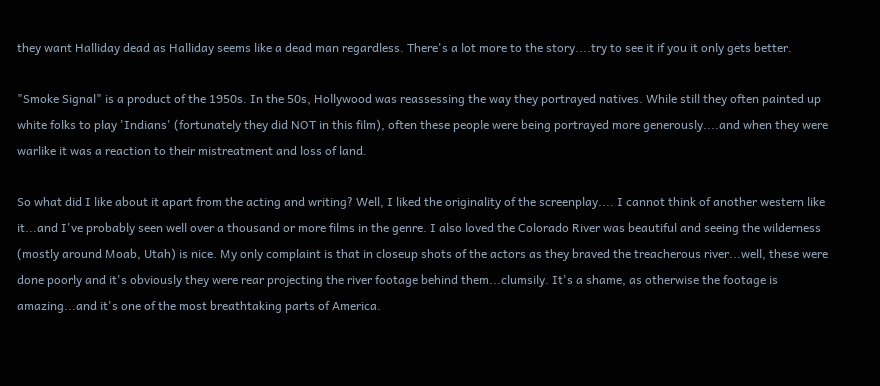they want Halliday dead as Halliday seems like a dead man regardless. There's a lot more to the story....try to see it if you it only gets better.

"Smoke Signal" is a product of the 1950s. In the 50s, Hollywood was reassessing the way they portrayed natives. While still they often painted up white folks to play 'Indians' (fortunately they did NOT in this film), often these people were being portrayed more generously....and when they were warlike it was a reaction to their mistreatment and loss of land.

So what did I like about it apart from the acting and writing? Well, I liked the originality of the screenplay.... I cannot think of another western like it...and I've probably seen well over a thousand or more films in the genre. I also loved the Colorado River was beautiful and seeing the wilderness (mostly around Moab, Utah) is nice. My only complaint is that in closeup shots of the actors as they braved the treacherous river...well, these were done poorly and it's obviously they were rear projecting the river footage behind them...clumsily. It's a shame, as otherwise the footage is amazing...and it's one of the most breathtaking parts of America.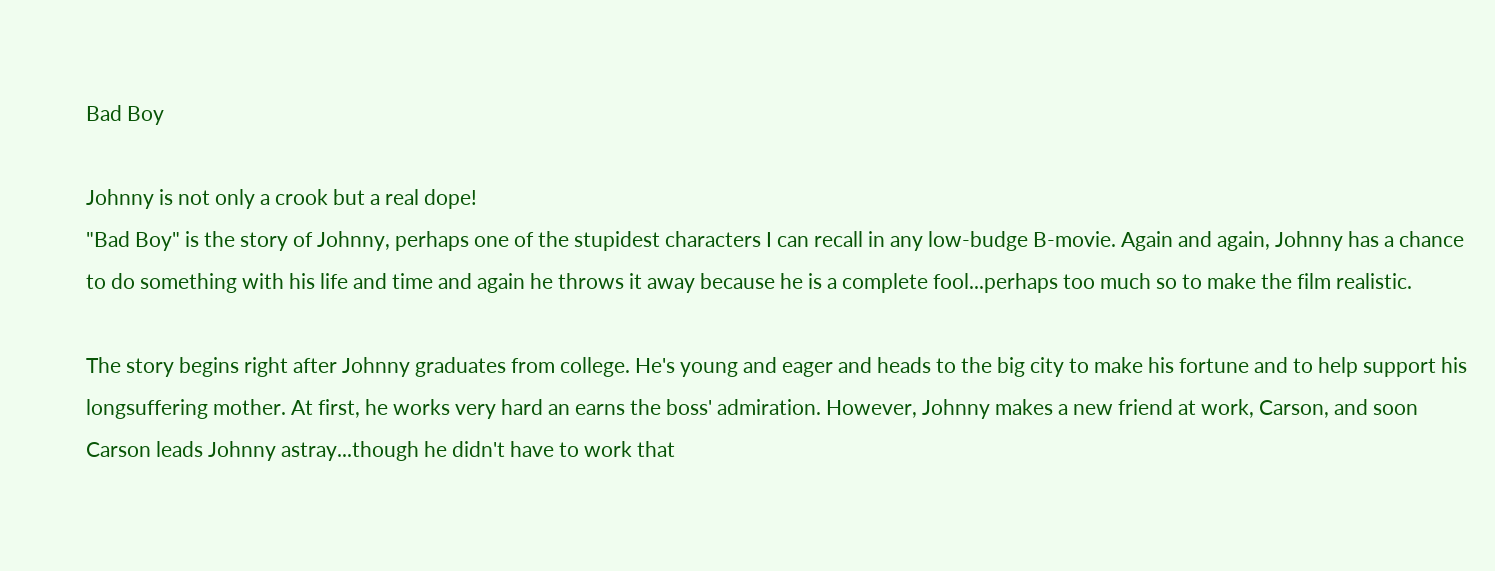Bad Boy

Johnny is not only a crook but a real dope!
"Bad Boy" is the story of Johnny, perhaps one of the stupidest characters I can recall in any low-budge B-movie. Again and again, Johnny has a chance to do something with his life and time and again he throws it away because he is a complete fool...perhaps too much so to make the film realistic.

The story begins right after Johnny graduates from college. He's young and eager and heads to the big city to make his fortune and to help support his longsuffering mother. At first, he works very hard an earns the boss' admiration. However, Johnny makes a new friend at work, Carson, and soon Carson leads Johnny astray...though he didn't have to work that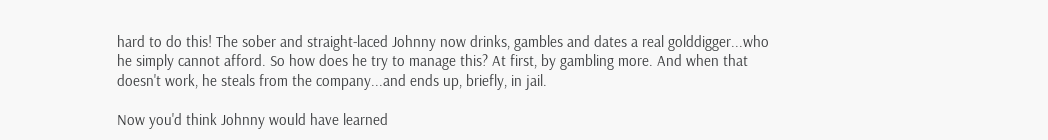hard to do this! The sober and straight-laced Johnny now drinks, gambles and dates a real golddigger...who he simply cannot afford. So how does he try to manage this? At first, by gambling more. And when that doesn't work, he steals from the company...and ends up, briefly, in jail.

Now you'd think Johnny would have learned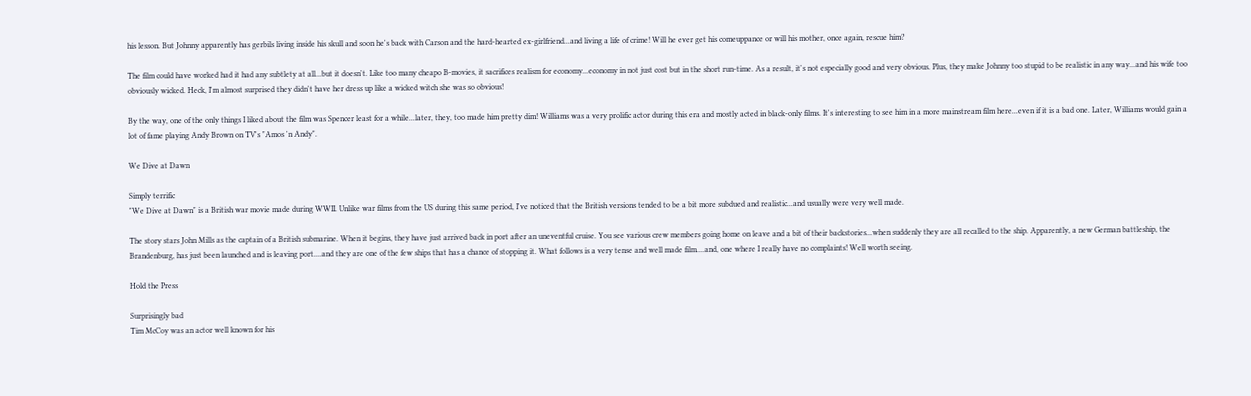his lesson. But Johnny apparently has gerbils living inside his skull and soon he's back with Carson and the hard-hearted ex-girlfriend...and living a life of crime! Will he ever get his comeuppance or will his mother, once again, rescue him?

The film could have worked had it had any subtlety at all...but it doesn't. Like too many cheapo B-movies, it sacrifices realism for economy...economy in not just cost but in the short run-time. As a result, it's not especially good and very obvious. Plus, they make Johnny too stupid to be realistic in any way...and his wife too obviously wicked. Heck, I'm almost surprised they didn't have her dress up like a wicked witch she was so obvious!

By the way, one of the only things I liked about the film was Spencer least for a while...later, they, too made him pretty dim! Williams was a very prolific actor during this era and mostly acted in black-only films. It's interesting to see him in a more mainstream film here...even if it is a bad one. Later, Williams would gain a lot of fame playing Andy Brown on TV's "Amos 'n Andy".

We Dive at Dawn

Simply terrific
"We Dive at Dawn" is a British war movie made during WWII. Unlike war films from the US during this same period, I've noticed that the British versions tended to be a bit more subdued and realistic...and usually were very well made.

The story stars John Mills as the captain of a British submarine. When it begins, they have just arrived back in port after an uneventful cruise. You see various crew members going home on leave and a bit of their backstories...when suddenly they are all recalled to the ship. Apparently, a new German battleship, the Brandenburg, has just been launched and is leaving port....and they are one of the few ships that has a chance of stopping it. What follows is a very tense and well made film....and, one where I really have no complaints! Well worth seeing.

Hold the Press

Surprisingly bad
Tim McCoy was an actor well known for his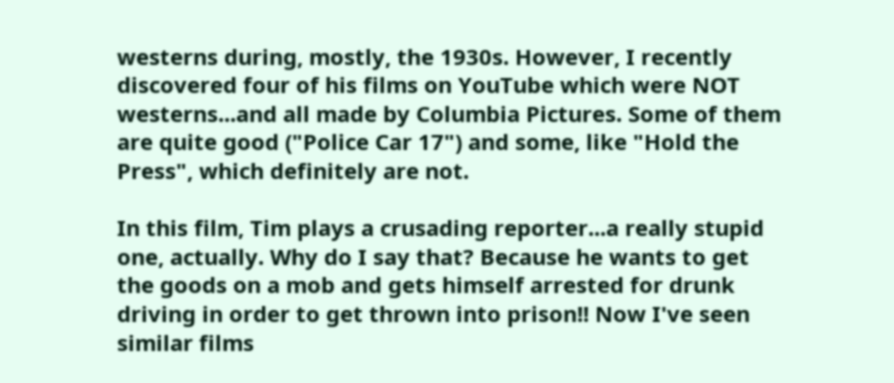westerns during, mostly, the 1930s. However, I recently discovered four of his films on YouTube which were NOT westerns...and all made by Columbia Pictures. Some of them are quite good ("Police Car 17") and some, like "Hold the Press", which definitely are not.

In this film, Tim plays a crusading reporter...a really stupid one, actually. Why do I say that? Because he wants to get the goods on a mob and gets himself arrested for drunk driving in order to get thrown into prison!! Now I've seen similar films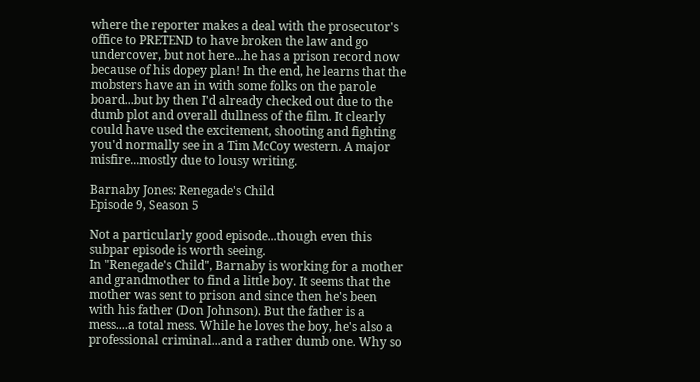where the reporter makes a deal with the prosecutor's office to PRETEND to have broken the law and go undercover, but not here...he has a prison record now because of his dopey plan! In the end, he learns that the mobsters have an in with some folks on the parole board...but by then I'd already checked out due to the dumb plot and overall dullness of the film. It clearly could have used the excitement, shooting and fighting you'd normally see in a Tim McCoy western. A major misfire...mostly due to lousy writing.

Barnaby Jones: Renegade's Child
Episode 9, Season 5

Not a particularly good episode...though even this subpar episode is worth seeing.
In "Renegade's Child", Barnaby is working for a mother and grandmother to find a little boy. It seems that the mother was sent to prison and since then he's been with his father (Don Johnson). But the father is a mess....a total mess. While he loves the boy, he's also a professional criminal...and a rather dumb one. Why so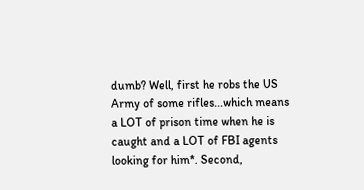dumb? Well, first he robs the US Army of some rifles...which means a LOT of prison time when he is caught and a LOT of FBI agents looking for him*. Second,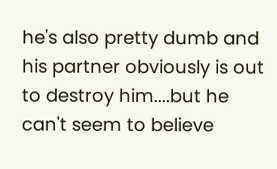he's also pretty dumb and his partner obviously is out to destroy him....but he can't seem to believe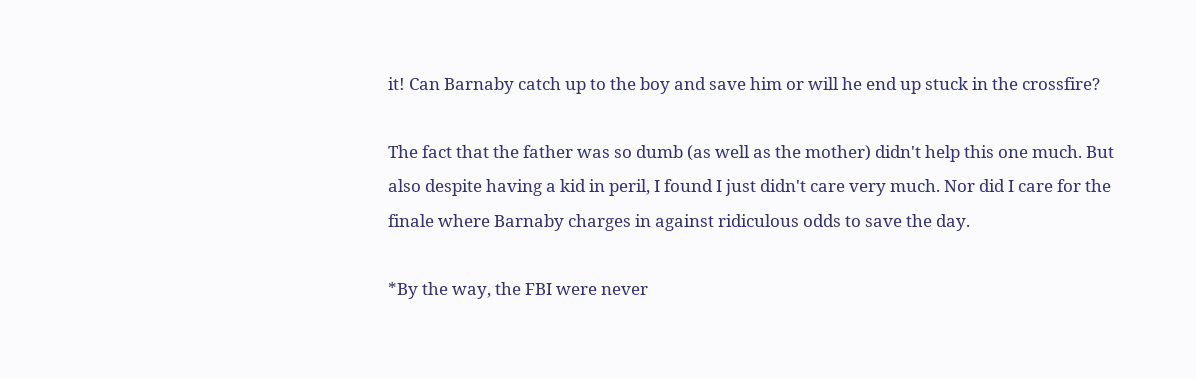it! Can Barnaby catch up to the boy and save him or will he end up stuck in the crossfire?

The fact that the father was so dumb (as well as the mother) didn't help this one much. But also despite having a kid in peril, I found I just didn't care very much. Nor did I care for the finale where Barnaby charges in against ridiculous odds to save the day.

*By the way, the FBI were never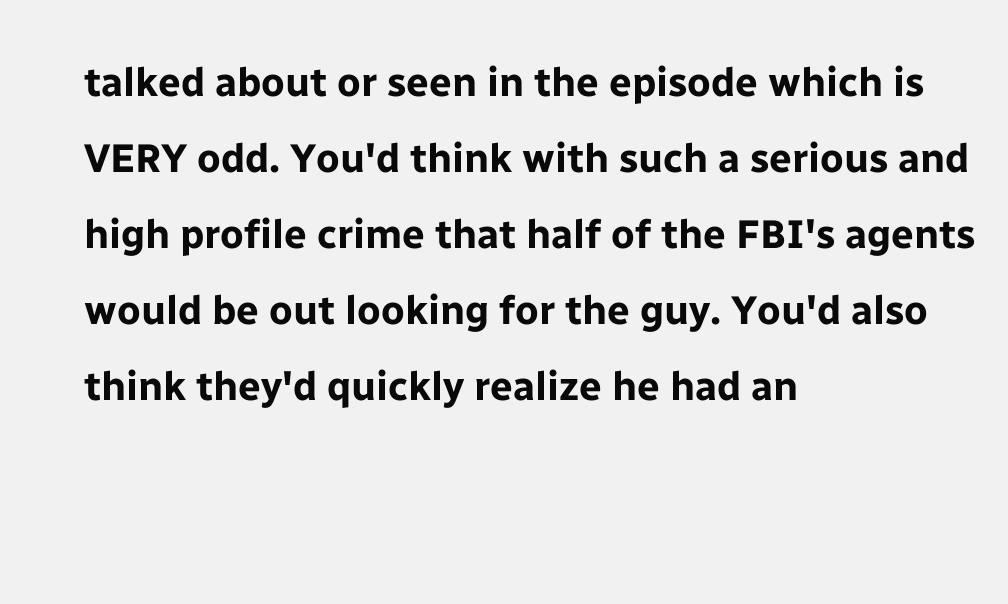talked about or seen in the episode which is VERY odd. You'd think with such a serious and high profile crime that half of the FBI's agents would be out looking for the guy. You'd also think they'd quickly realize he had an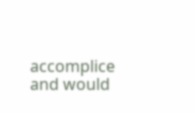accomplice and would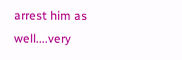arrest him as well....very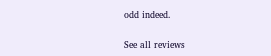odd indeed.

See all reviews